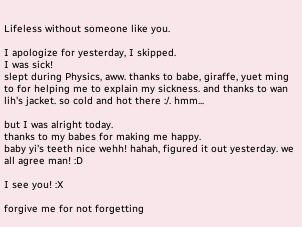Lifeless without someone like you.

I apologize for yesterday, I skipped.
I was sick!
slept during Physics, aww. thanks to babe, giraffe, yuet ming to for helping me to explain my sickness. and thanks to wan lih's jacket. so cold and hot there :/. hmm...

but I was alright today.
thanks to my babes for making me happy.
baby yi's teeth nice wehh! hahah, figured it out yesterday. we all agree man! :D

I see you! :X

forgive me for not forgetting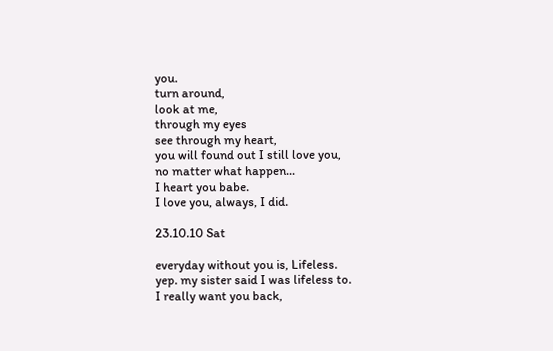you.
turn around,
look at me,
through my eyes
see through my heart,
you will found out I still love you,
no matter what happen...
I heart you babe.
I love you, always, I did.

23.10.10 Sat

everyday without you is, Lifeless.
yep. my sister said I was lifeless to.
I really want you back,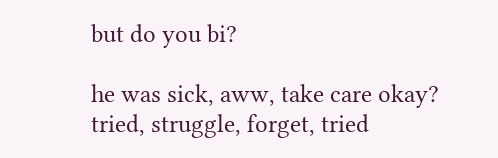but do you bi?

he was sick, aww, take care okay?
tried, struggle, forget, tried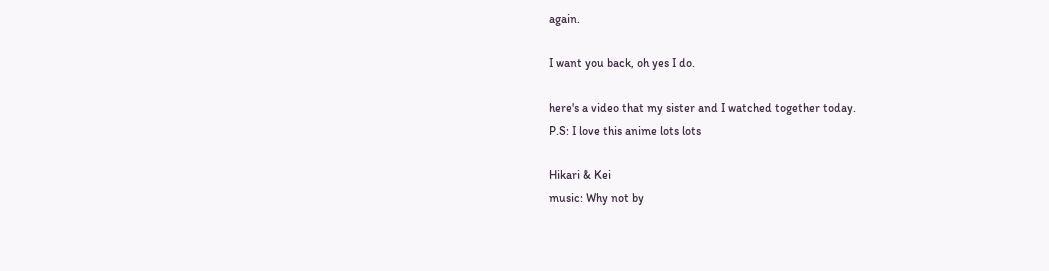again.

I want you back, oh yes I do.

here's a video that my sister and I watched together today.
P.S: I love this anime lots lots

Hikari & Kei
music: Why not by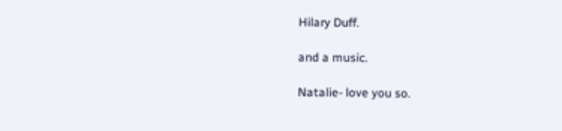Hilary Duff.

and a music.

Natalie- love you so.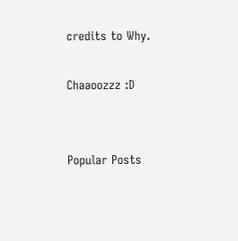credits to Why.

Chaaoozzz :D


Popular Posts